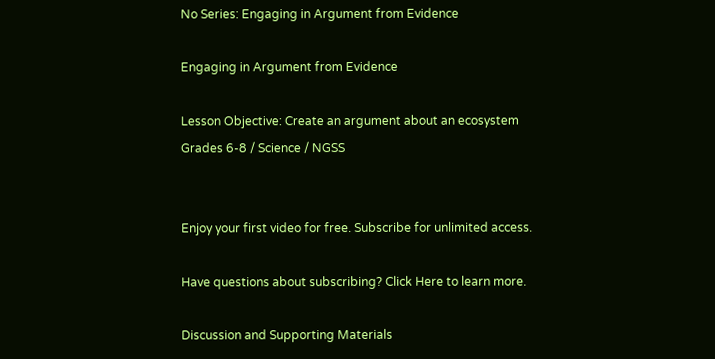No Series: Engaging in Argument from Evidence

Engaging in Argument from Evidence

Lesson Objective: Create an argument about an ecosystem
Grades 6-8 / Science / NGSS


Enjoy your first video for free. Subscribe for unlimited access.

Have questions about subscribing? Click Here to learn more.

Discussion and Supporting Materials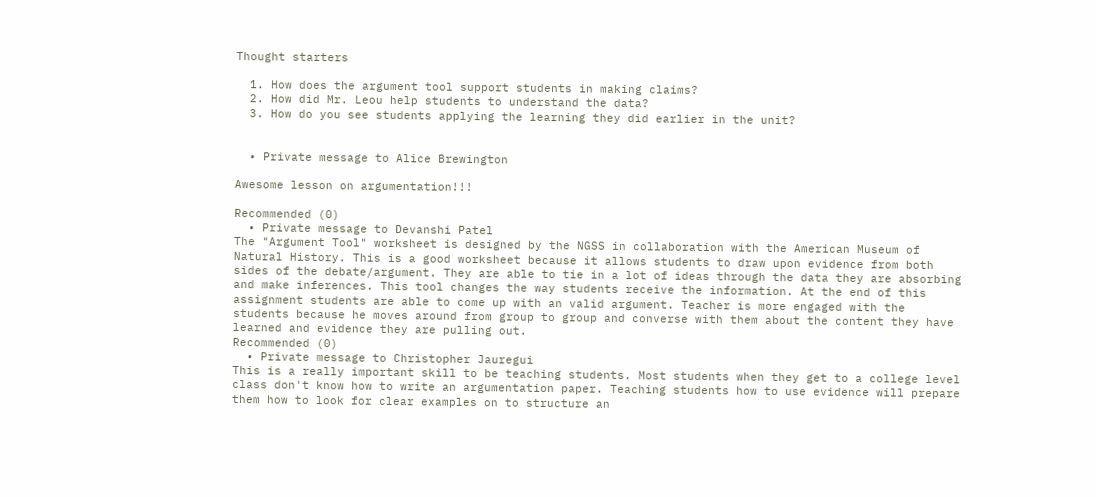Thought starters

  1. How does the argument tool support students in making claims?
  2. How did Mr. Leou help students to understand the data?
  3. How do you see students applying the learning they did earlier in the unit?


  • Private message to Alice Brewington

Awesome lesson on argumentation!!!

Recommended (0)
  • Private message to Devanshi Patel
The "Argument Tool" worksheet is designed by the NGSS in collaboration with the American Museum of Natural History. This is a good worksheet because it allows students to draw upon evidence from both sides of the debate/argument. They are able to tie in a lot of ideas through the data they are absorbing and make inferences. This tool changes the way students receive the information. At the end of this assignment students are able to come up with an valid argument. Teacher is more engaged with the students because he moves around from group to group and converse with them about the content they have learned and evidence they are pulling out.
Recommended (0)
  • Private message to Christopher Jauregui
This is a really important skill to be teaching students. Most students when they get to a college level class don't know how to write an argumentation paper. Teaching students how to use evidence will prepare them how to look for clear examples on to structure an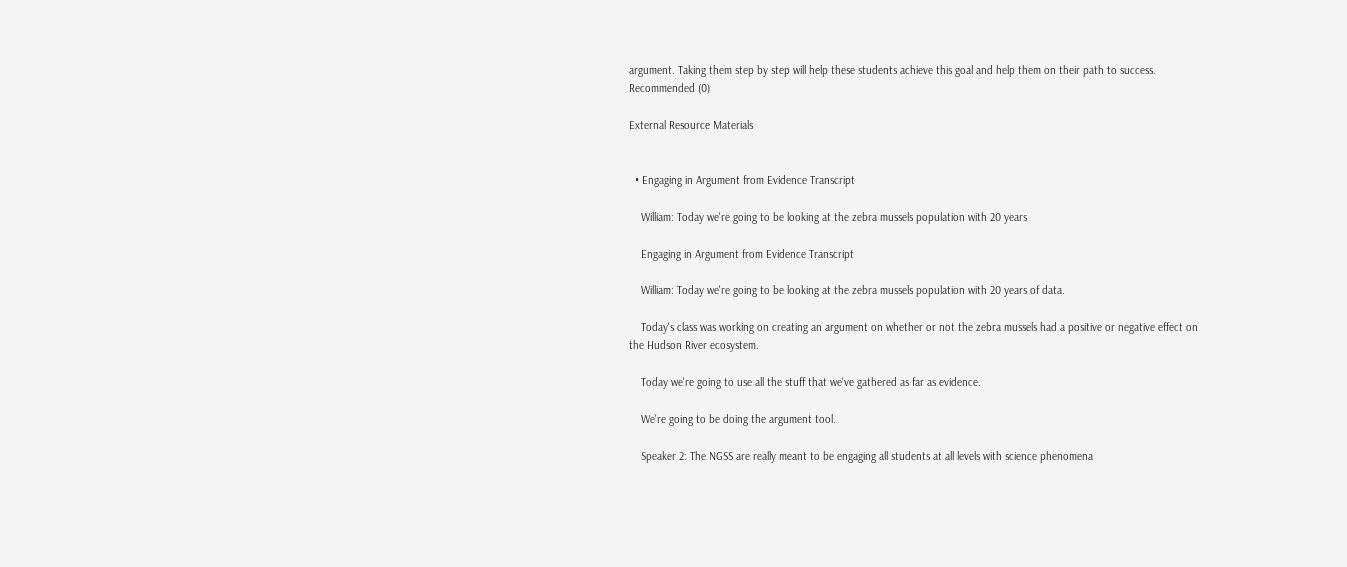argument. Taking them step by step will help these students achieve this goal and help them on their path to success.
Recommended (0)

External Resource Materials


  • Engaging in Argument from Evidence Transcript

    William: Today we're going to be looking at the zebra mussels population with 20 years

    Engaging in Argument from Evidence Transcript

    William: Today we're going to be looking at the zebra mussels population with 20 years of data.

    Today's class was working on creating an argument on whether or not the zebra mussels had a positive or negative effect on the Hudson River ecosystem.

    Today we're going to use all the stuff that we've gathered as far as evidence.

    We're going to be doing the argument tool.

    Speaker 2: The NGSS are really meant to be engaging all students at all levels with science phenomena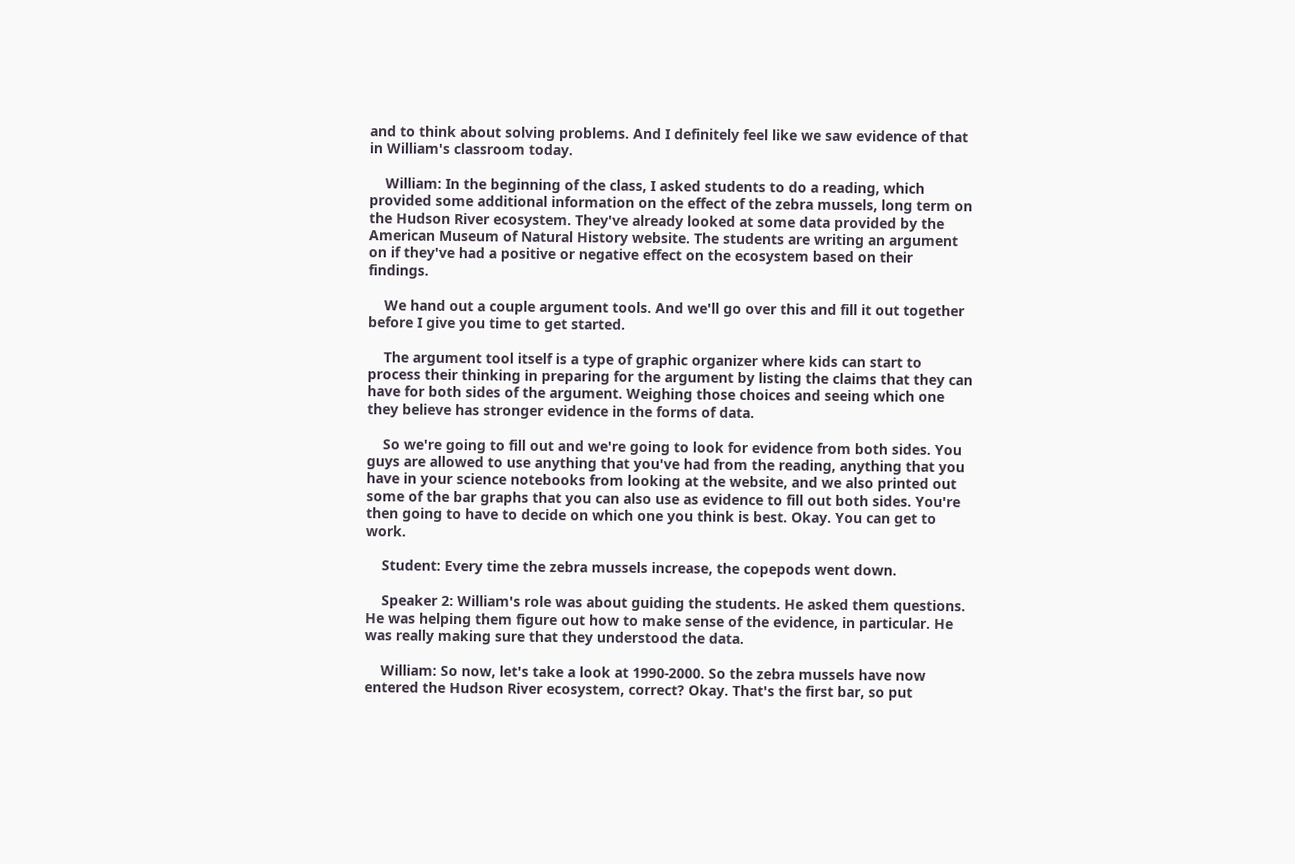and to think about solving problems. And I definitely feel like we saw evidence of that in William's classroom today.

    William: In the beginning of the class, I asked students to do a reading, which provided some additional information on the effect of the zebra mussels, long term on the Hudson River ecosystem. They've already looked at some data provided by the American Museum of Natural History website. The students are writing an argument on if they've had a positive or negative effect on the ecosystem based on their findings.

    We hand out a couple argument tools. And we'll go over this and fill it out together before I give you time to get started.

    The argument tool itself is a type of graphic organizer where kids can start to process their thinking in preparing for the argument by listing the claims that they can have for both sides of the argument. Weighing those choices and seeing which one they believe has stronger evidence in the forms of data.

    So we're going to fill out and we're going to look for evidence from both sides. You guys are allowed to use anything that you've had from the reading, anything that you have in your science notebooks from looking at the website, and we also printed out some of the bar graphs that you can also use as evidence to fill out both sides. You're then going to have to decide on which one you think is best. Okay. You can get to work.

    Student: Every time the zebra mussels increase, the copepods went down.

    Speaker 2: William's role was about guiding the students. He asked them questions. He was helping them figure out how to make sense of the evidence, in particular. He was really making sure that they understood the data.

    William: So now, let's take a look at 1990-2000. So the zebra mussels have now entered the Hudson River ecosystem, correct? Okay. That's the first bar, so put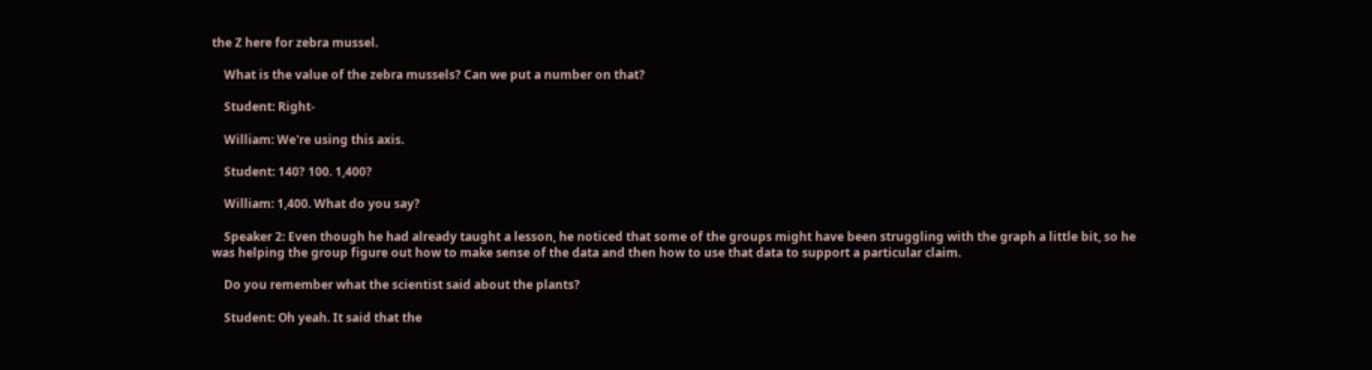the Z here for zebra mussel.

    What is the value of the zebra mussels? Can we put a number on that?

    Student: Right-

    William: We're using this axis.

    Student: 140? 100. 1,400?

    William: 1,400. What do you say?

    Speaker 2: Even though he had already taught a lesson, he noticed that some of the groups might have been struggling with the graph a little bit, so he was helping the group figure out how to make sense of the data and then how to use that data to support a particular claim.

    Do you remember what the scientist said about the plants?

    Student: Oh yeah. It said that the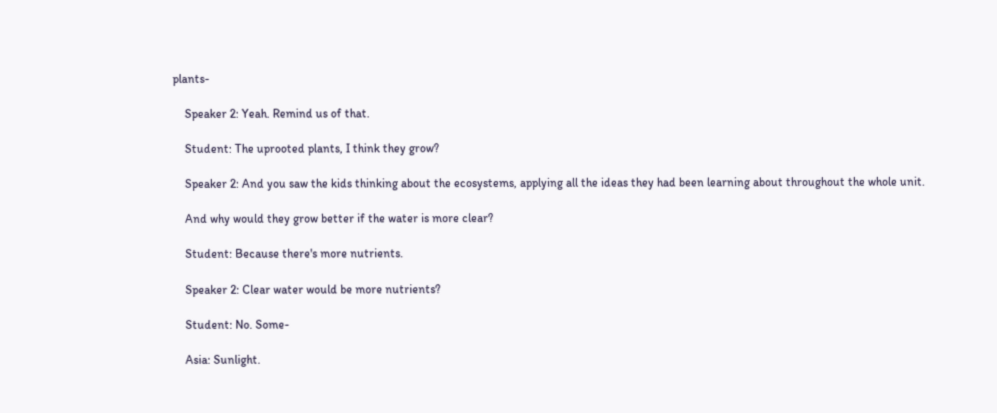plants-

    Speaker 2: Yeah. Remind us of that.

    Student: The uprooted plants, I think they grow?

    Speaker 2: And you saw the kids thinking about the ecosystems, applying all the ideas they had been learning about throughout the whole unit.

    And why would they grow better if the water is more clear?

    Student: Because there's more nutrients.

    Speaker 2: Clear water would be more nutrients?

    Student: No. Some-

    Asia: Sunlight.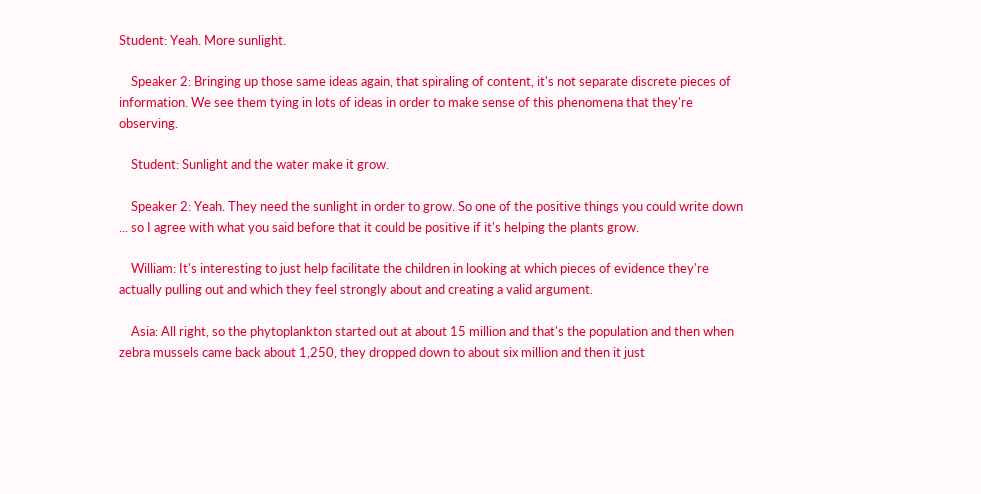Student: Yeah. More sunlight.

    Speaker 2: Bringing up those same ideas again, that spiraling of content, it's not separate discrete pieces of information. We see them tying in lots of ideas in order to make sense of this phenomena that they're observing.

    Student: Sunlight and the water make it grow.

    Speaker 2: Yeah. They need the sunlight in order to grow. So one of the positive things you could write down ... so I agree with what you said before that it could be positive if it's helping the plants grow.

    William: It's interesting to just help facilitate the children in looking at which pieces of evidence they're actually pulling out and which they feel strongly about and creating a valid argument.

    Asia: All right, so the phytoplankton started out at about 15 million and that's the population and then when zebra mussels came back about 1,250, they dropped down to about six million and then it just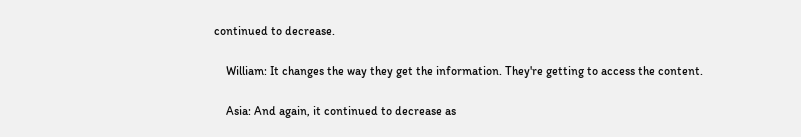continued to decrease.

    William: It changes the way they get the information. They're getting to access the content.

    Asia: And again, it continued to decrease as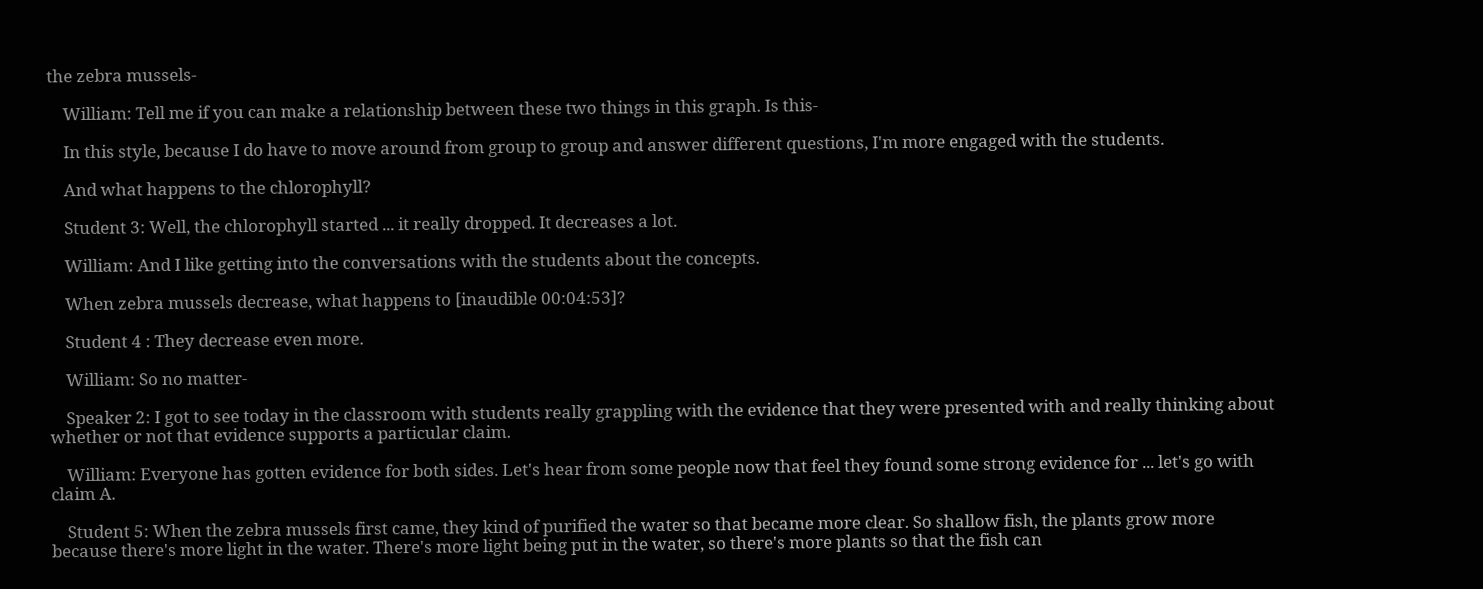the zebra mussels-

    William: Tell me if you can make a relationship between these two things in this graph. Is this-

    In this style, because I do have to move around from group to group and answer different questions, I'm more engaged with the students.

    And what happens to the chlorophyll?

    Student 3: Well, the chlorophyll started ... it really dropped. It decreases a lot.

    William: And I like getting into the conversations with the students about the concepts.

    When zebra mussels decrease, what happens to [inaudible 00:04:53]?

    Student 4 : They decrease even more.

    William: So no matter-

    Speaker 2: I got to see today in the classroom with students really grappling with the evidence that they were presented with and really thinking about whether or not that evidence supports a particular claim.

    William: Everyone has gotten evidence for both sides. Let's hear from some people now that feel they found some strong evidence for ... let's go with claim A.

    Student 5: When the zebra mussels first came, they kind of purified the water so that became more clear. So shallow fish, the plants grow more because there's more light in the water. There's more light being put in the water, so there's more plants so that the fish can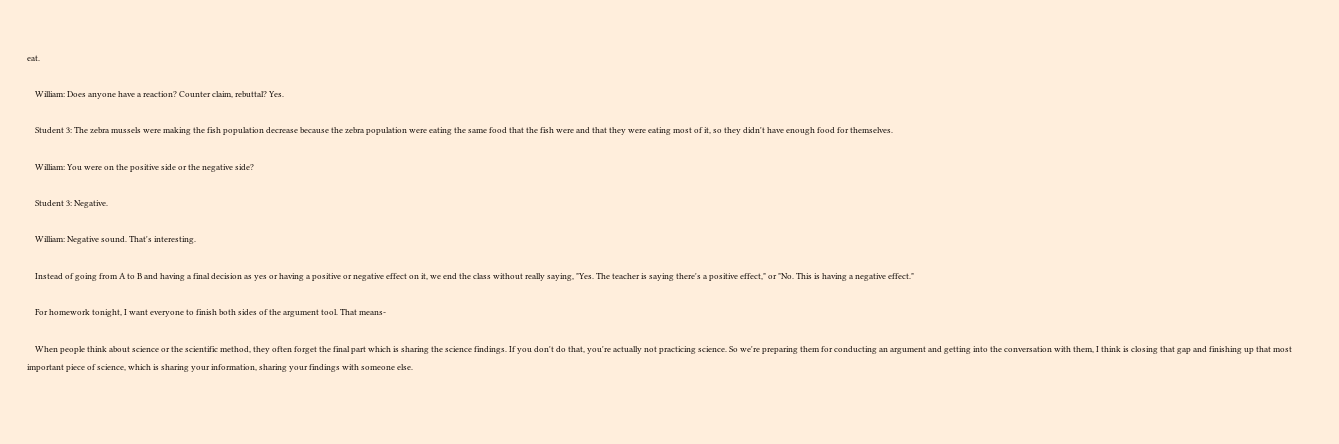eat.

    William: Does anyone have a reaction? Counter claim, rebuttal? Yes.

    Student 3: The zebra mussels were making the fish population decrease because the zebra population were eating the same food that the fish were and that they were eating most of it, so they didn't have enough food for themselves.

    William: You were on the positive side or the negative side?

    Student 3: Negative.

    William: Negative sound. That's interesting.

    Instead of going from A to B and having a final decision as yes or having a positive or negative effect on it, we end the class without really saying, "Yes. The teacher is saying there's a positive effect," or "No. This is having a negative effect."

    For homework tonight, I want everyone to finish both sides of the argument tool. That means-

    When people think about science or the scientific method, they often forget the final part which is sharing the science findings. If you don't do that, you're actually not practicing science. So we're preparing them for conducting an argument and getting into the conversation with them, I think is closing that gap and finishing up that most important piece of science, which is sharing your information, sharing your findings with someone else.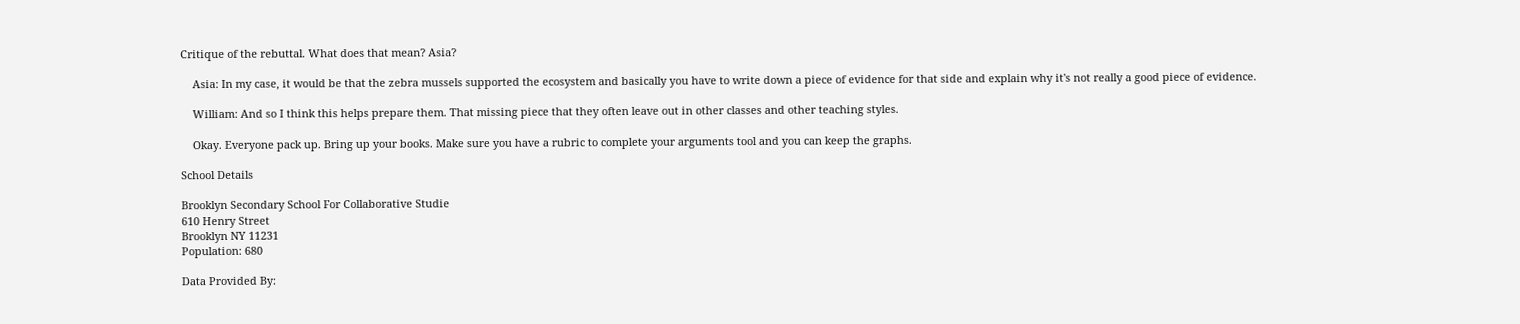Critique of the rebuttal. What does that mean? Asia?

    Asia: In my case, it would be that the zebra mussels supported the ecosystem and basically you have to write down a piece of evidence for that side and explain why it's not really a good piece of evidence.

    William: And so I think this helps prepare them. That missing piece that they often leave out in other classes and other teaching styles.

    Okay. Everyone pack up. Bring up your books. Make sure you have a rubric to complete your arguments tool and you can keep the graphs.

School Details

Brooklyn Secondary School For Collaborative Studie
610 Henry Street
Brooklyn NY 11231
Population: 680

Data Provided By: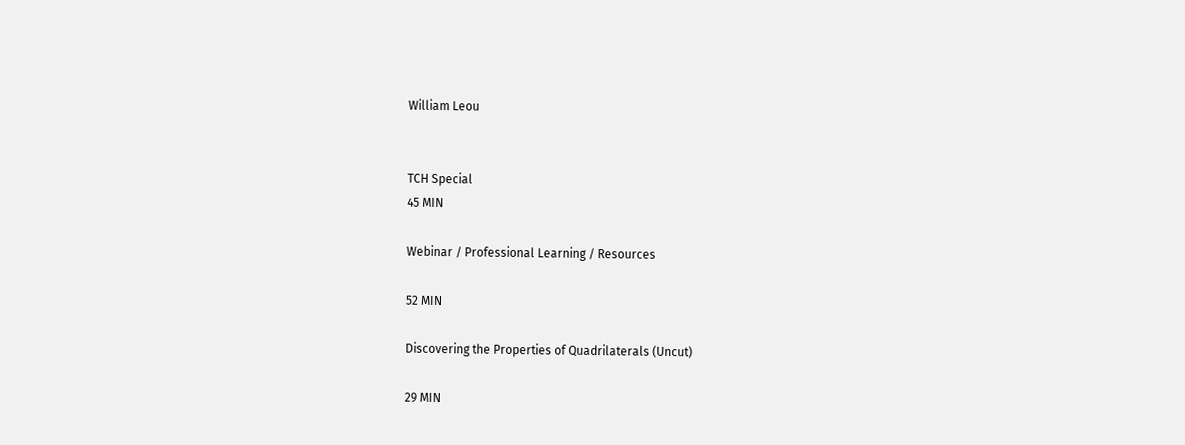William Leou


TCH Special
45 MIN

Webinar / Professional Learning / Resources

52 MIN

Discovering the Properties of Quadrilaterals (Uncut)

29 MIN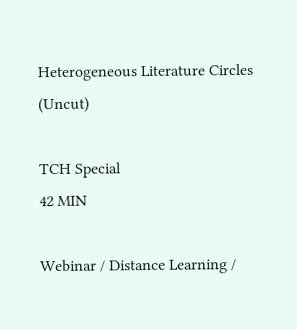Heterogeneous Literature Circles (Uncut)

TCH Special
42 MIN

Webinar / Distance Learning /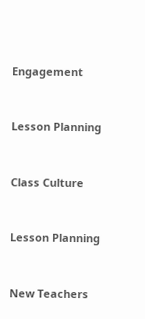Engagement


Lesson Planning


Class Culture


Lesson Planning


New Teachers